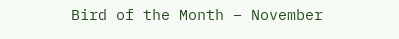Bird of the Month – November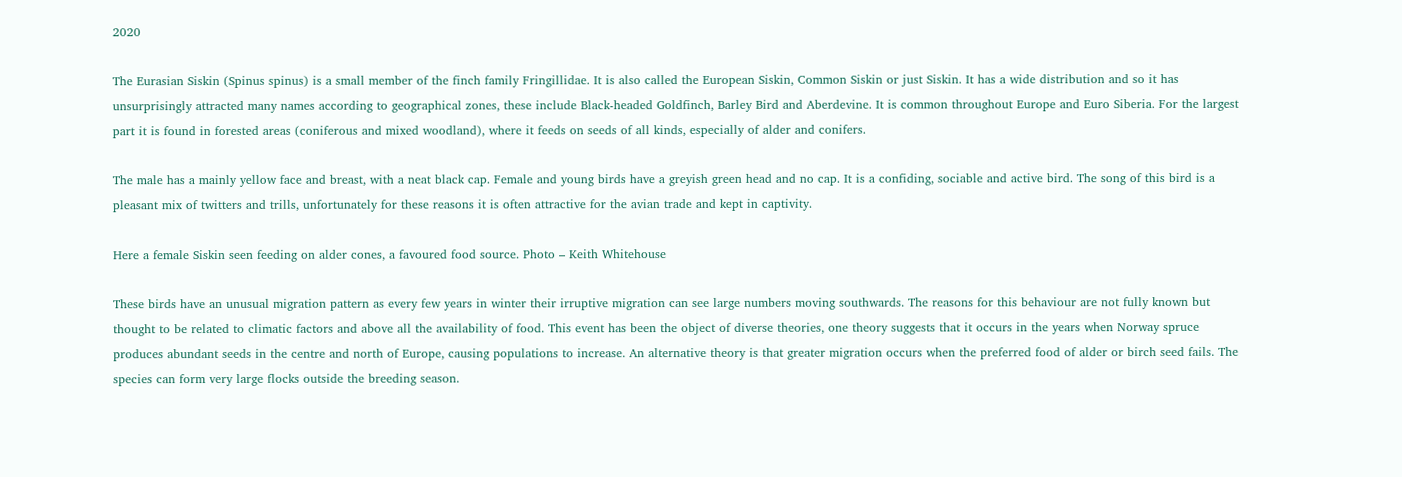2020

The Eurasian Siskin (Spinus spinus) is a small member of the finch family Fringillidae. It is also called the European Siskin, Common Siskin or just Siskin. It has a wide distribution and so it has unsurprisingly attracted many names according to geographical zones, these include Black-headed Goldfinch, Barley Bird and Aberdevine. It is common throughout Europe and Euro Siberia. For the largest part it is found in forested areas (coniferous and mixed woodland), where it feeds on seeds of all kinds, especially of alder and conifers.

The male has a mainly yellow face and breast, with a neat black cap. Female and young birds have a greyish green head and no cap. It is a confiding, sociable and active bird. The song of this bird is a pleasant mix of twitters and trills, unfortunately for these reasons it is often attractive for the avian trade and kept in captivity.

Here a female Siskin seen feeding on alder cones, a favoured food source. Photo – Keith Whitehouse

These birds have an unusual migration pattern as every few years in winter their irruptive migration can see large numbers moving southwards. The reasons for this behaviour are not fully known but thought to be related to climatic factors and above all the availability of food. This event has been the object of diverse theories, one theory suggests that it occurs in the years when Norway spruce produces abundant seeds in the centre and north of Europe, causing populations to increase. An alternative theory is that greater migration occurs when the preferred food of alder or birch seed fails. The species can form very large flocks outside the breeding season.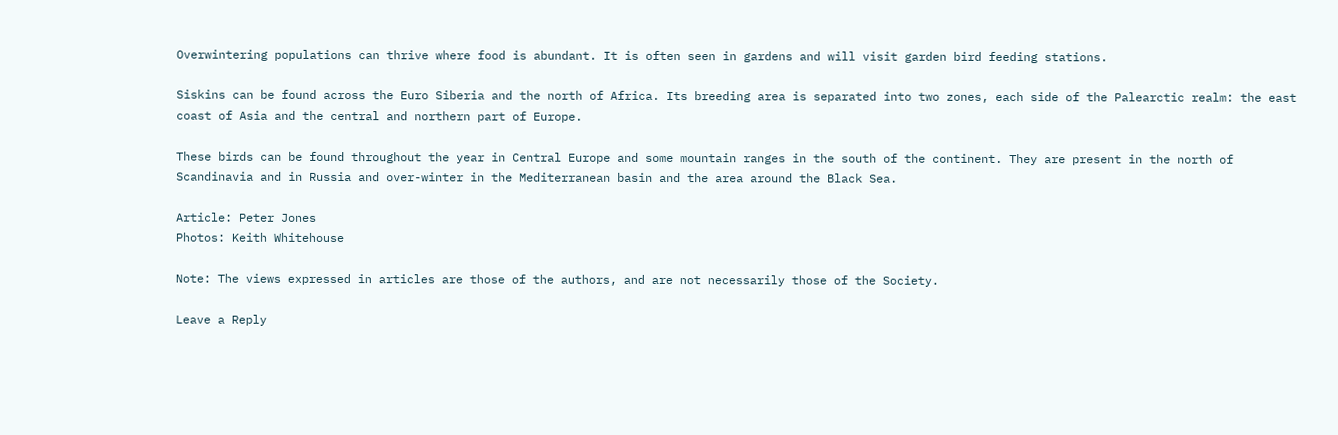Overwintering populations can thrive where food is abundant. It is often seen in gardens and will visit garden bird feeding stations.

Siskins can be found across the Euro Siberia and the north of Africa. Its breeding area is separated into two zones, each side of the Palearctic realm: the east coast of Asia and the central and northern part of Europe.

These birds can be found throughout the year in Central Europe and some mountain ranges in the south of the continent. They are present in the north of Scandinavia and in Russia and over-winter in the Mediterranean basin and the area around the Black Sea.

Article: Peter Jones
Photos: Keith Whitehouse

Note: The views expressed in articles are those of the authors, and are not necessarily those of the Society.

Leave a Reply